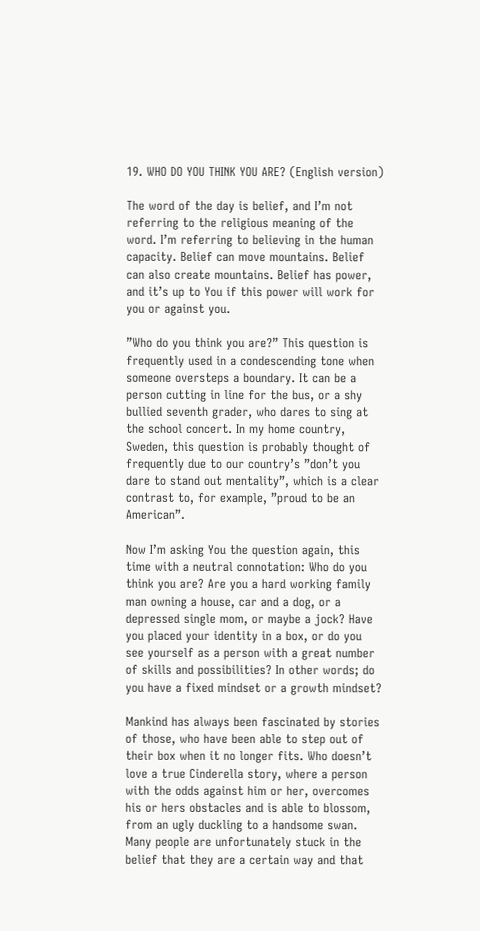19. WHO DO YOU THINK YOU ARE? (English version)

The word of the day is belief, and I’m not referring to the religious meaning of the word. I’m referring to believing in the human capacity. Belief can move mountains. Belief can also create mountains. Belief has power, and it’s up to You if this power will work for you or against you.

”Who do you think you are?” This question is frequently used in a condescending tone when someone oversteps a boundary. It can be a person cutting in line for the bus, or a shy bullied seventh grader, who dares to sing at the school concert. In my home country, Sweden, this question is probably thought of frequently due to our country’s ”don’t you dare to stand out mentality”, which is a clear contrast to, for example, ”proud to be an American”.

Now I’m asking You the question again, this time with a neutral connotation: Who do you think you are? Are you a hard working family man owning a house, car and a dog, or a depressed single mom, or maybe a jock? Have you placed your identity in a box, or do you see yourself as a person with a great number of skills and possibilities? In other words; do you have a fixed mindset or a growth mindset?

Mankind has always been fascinated by stories of those, who have been able to step out of their box when it no longer fits. Who doesn’t love a true Cinderella story, where a person with the odds against him or her, overcomes his or hers obstacles and is able to blossom, from an ugly duckling to a handsome swan. Many people are unfortunately stuck in the belief that they are a certain way and that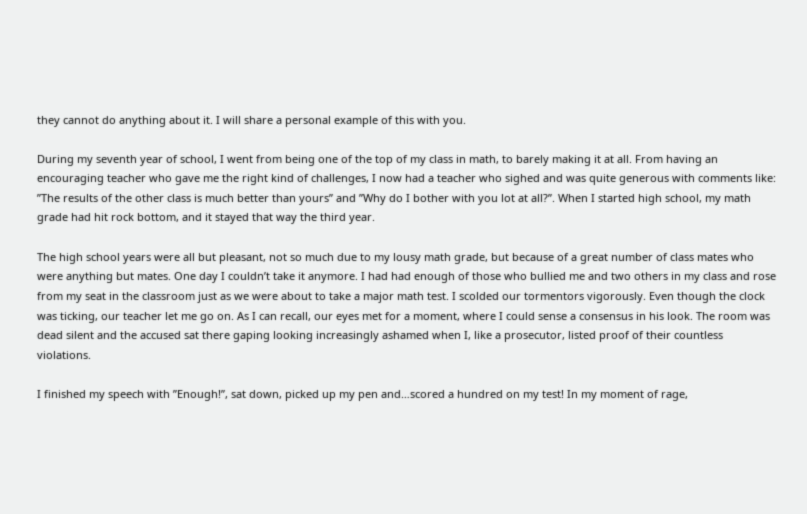they cannot do anything about it. I will share a personal example of this with you.

During my seventh year of school, I went from being one of the top of my class in math, to barely making it at all. From having an encouraging teacher who gave me the right kind of challenges, I now had a teacher who sighed and was quite generous with comments like: ”The results of the other class is much better than yours” and ”Why do I bother with you lot at all?”. When I started high school, my math grade had hit rock bottom, and it stayed that way the third year.

The high school years were all but pleasant, not so much due to my lousy math grade, but because of a great number of class mates who were anything but mates. One day I couldn’t take it anymore. I had had enough of those who bullied me and two others in my class and rose from my seat in the classroom just as we were about to take a major math test. I scolded our tormentors vigorously. Even though the clock was ticking, our teacher let me go on. As I can recall, our eyes met for a moment, where I could sense a consensus in his look. The room was dead silent and the accused sat there gaping looking increasingly ashamed when I, like a prosecutor, listed proof of their countless violations.

I finished my speech with ”Enough!”, sat down, picked up my pen and…scored a hundred on my test! In my moment of rage,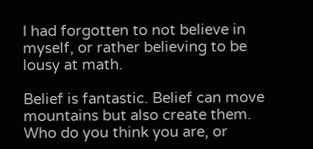I had forgotten to not believe in myself, or rather believing to be lousy at math.

Belief is fantastic. Belief can move mountains but also create them. Who do you think you are, or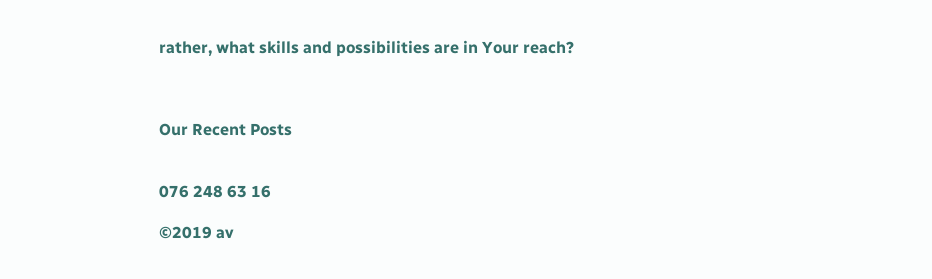rather, what skills and possibilities are in Your reach?



Our Recent Posts


076 248 63 16

©2019 av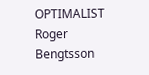OPTIMALIST Roger Bengtsson